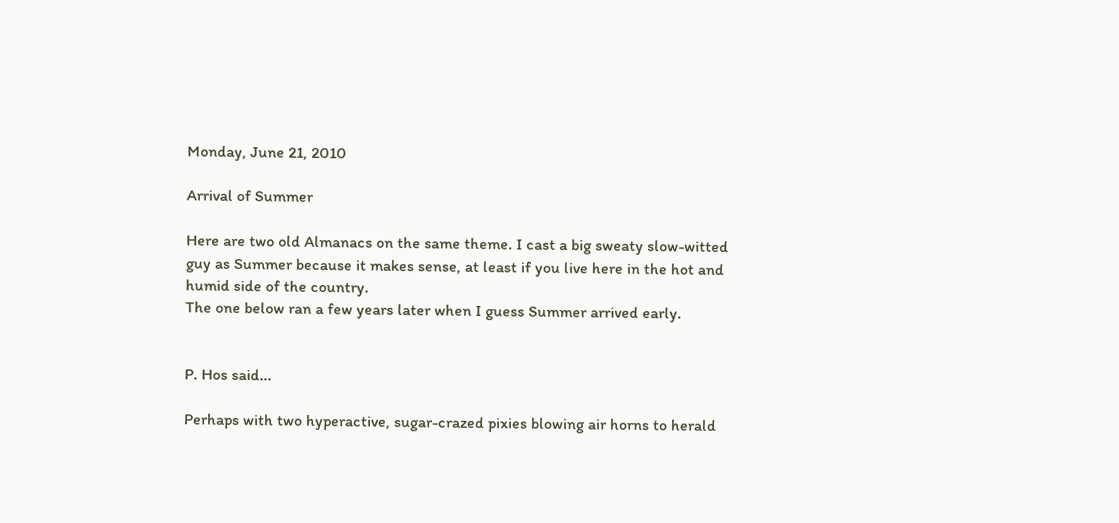Monday, June 21, 2010

Arrival of Summer

Here are two old Almanacs on the same theme. I cast a big sweaty slow-witted guy as Summer because it makes sense, at least if you live here in the hot and humid side of the country.
The one below ran a few years later when I guess Summer arrived early.


P. Hos said...

Perhaps with two hyperactive, sugar-crazed pixies blowing air horns to herald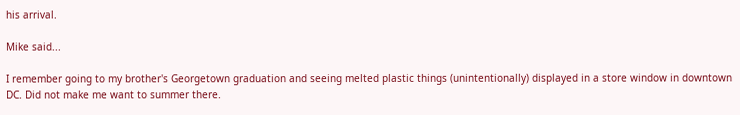his arrival.

Mike said...

I remember going to my brother's Georgetown graduation and seeing melted plastic things (unintentionally) displayed in a store window in downtown DC. Did not make me want to summer there.